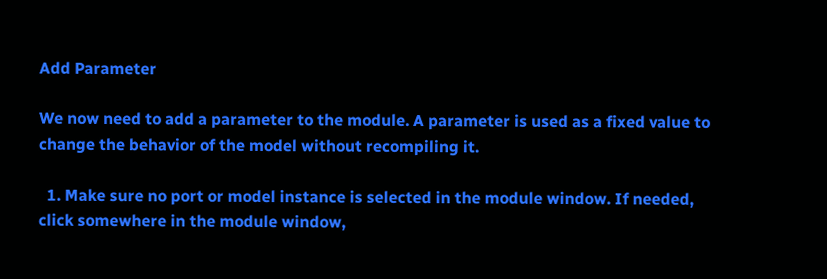Add Parameter

We now need to add a parameter to the module. A parameter is used as a fixed value to change the behavior of the model without recompiling it.

  1. Make sure no port or model instance is selected in the module window. If needed, click somewhere in the module window,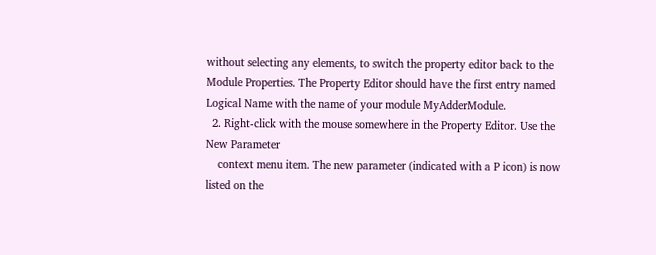without selecting any elements, to switch the property editor back to the Module Properties. The Property Editor should have the first entry named Logical Name with the name of your module MyAdderModule.
  2. Right-click with the mouse somewhere in the Property Editor. Use the New Parameter
    context menu item. The new parameter (indicated with a P icon) is now listed on the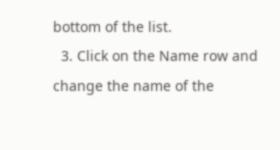bottom of the list.
  3. Click on the Name row and change the name of the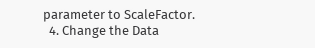parameter to ScaleFactor.
  4. Change the Data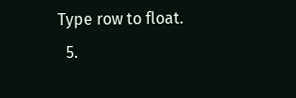Type row to float.
  5.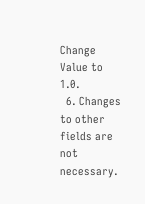Change Value to 1.0.
  6. Changes to other fields are not necessary.